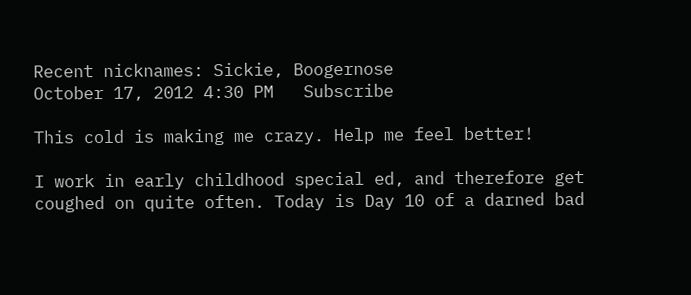Recent nicknames: Sickie, Boogernose
October 17, 2012 4:30 PM   Subscribe

This cold is making me crazy. Help me feel better!

I work in early childhood special ed, and therefore get coughed on quite often. Today is Day 10 of a darned bad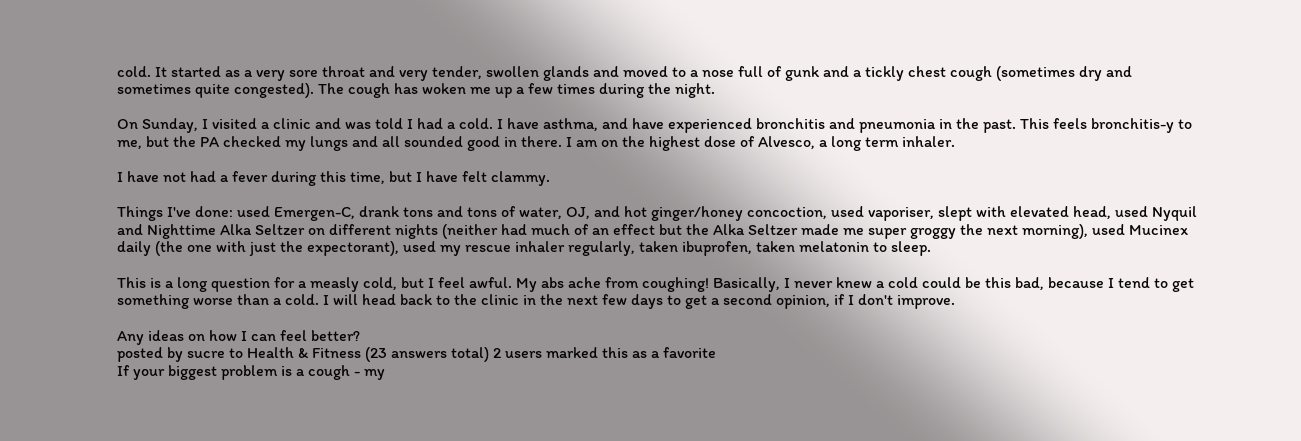cold. It started as a very sore throat and very tender, swollen glands and moved to a nose full of gunk and a tickly chest cough (sometimes dry and sometimes quite congested). The cough has woken me up a few times during the night.

On Sunday, I visited a clinic and was told I had a cold. I have asthma, and have experienced bronchitis and pneumonia in the past. This feels bronchitis-y to me, but the PA checked my lungs and all sounded good in there. I am on the highest dose of Alvesco, a long term inhaler.

I have not had a fever during this time, but I have felt clammy.

Things I've done: used Emergen-C, drank tons and tons of water, OJ, and hot ginger/honey concoction, used vaporiser, slept with elevated head, used Nyquil and Nighttime Alka Seltzer on different nights (neither had much of an effect but the Alka Seltzer made me super groggy the next morning), used Mucinex daily (the one with just the expectorant), used my rescue inhaler regularly, taken ibuprofen, taken melatonin to sleep.

This is a long question for a measly cold, but I feel awful. My abs ache from coughing! Basically, I never knew a cold could be this bad, because I tend to get something worse than a cold. I will head back to the clinic in the next few days to get a second opinion, if I don't improve.

Any ideas on how I can feel better?
posted by sucre to Health & Fitness (23 answers total) 2 users marked this as a favorite
If your biggest problem is a cough - my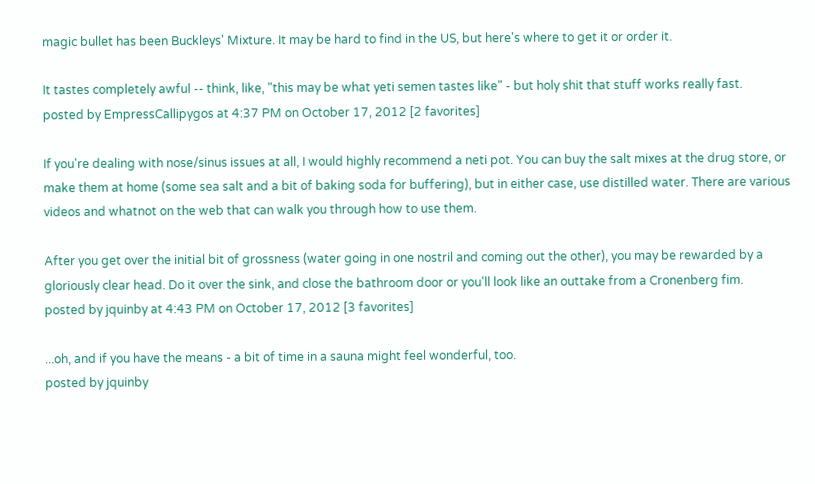magic bullet has been Buckleys' Mixture. It may be hard to find in the US, but here's where to get it or order it.

It tastes completely awful -- think, like, "this may be what yeti semen tastes like" - but holy shit that stuff works really fast.
posted by EmpressCallipygos at 4:37 PM on October 17, 2012 [2 favorites]

If you're dealing with nose/sinus issues at all, I would highly recommend a neti pot. You can buy the salt mixes at the drug store, or make them at home (some sea salt and a bit of baking soda for buffering), but in either case, use distilled water. There are various videos and whatnot on the web that can walk you through how to use them.

After you get over the initial bit of grossness (water going in one nostril and coming out the other), you may be rewarded by a gloriously clear head. Do it over the sink, and close the bathroom door or you'll look like an outtake from a Cronenberg fim.
posted by jquinby at 4:43 PM on October 17, 2012 [3 favorites]

...oh, and if you have the means - a bit of time in a sauna might feel wonderful, too.
posted by jquinby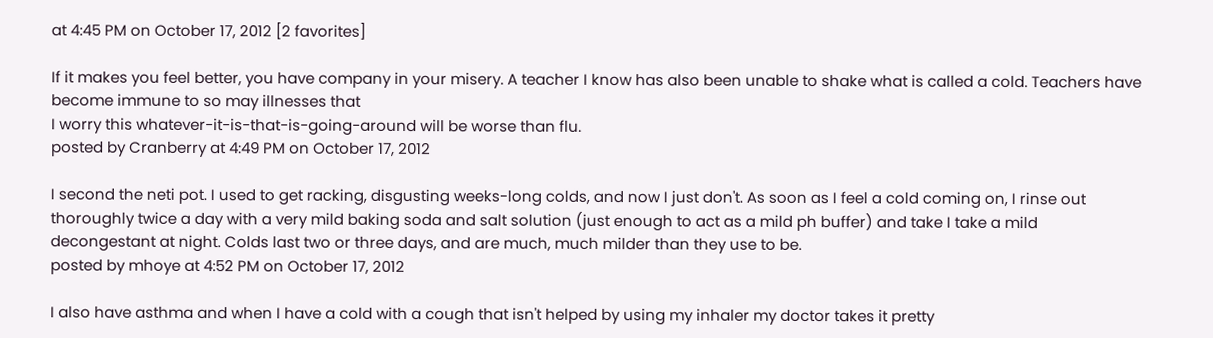at 4:45 PM on October 17, 2012 [2 favorites]

If it makes you feel better, you have company in your misery. A teacher I know has also been unable to shake what is called a cold. Teachers have become immune to so may illnesses that
I worry this whatever-it-is-that-is-going-around will be worse than flu.
posted by Cranberry at 4:49 PM on October 17, 2012

I second the neti pot. I used to get racking, disgusting weeks-long colds, and now I just don't. As soon as I feel a cold coming on, I rinse out thoroughly twice a day with a very mild baking soda and salt solution (just enough to act as a mild ph buffer) and take I take a mild decongestant at night. Colds last two or three days, and are much, much milder than they use to be.
posted by mhoye at 4:52 PM on October 17, 2012

I also have asthma and when I have a cold with a cough that isn't helped by using my inhaler my doctor takes it pretty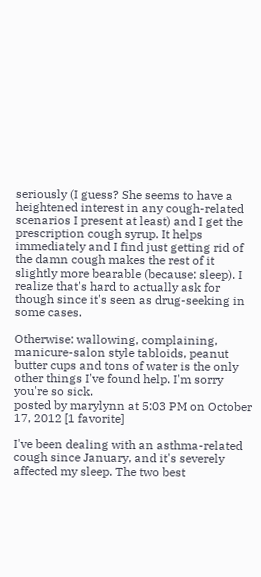seriously (I guess? She seems to have a heightened interest in any cough-related scenarios I present at least) and I get the prescription cough syrup. It helps immediately and I find just getting rid of the damn cough makes the rest of it slightly more bearable (because: sleep). I realize that's hard to actually ask for though since it's seen as drug-seeking in some cases.

Otherwise: wallowing, complaining, manicure-salon style tabloids, peanut butter cups and tons of water is the only other things I've found help. I'm sorry you're so sick.
posted by marylynn at 5:03 PM on October 17, 2012 [1 favorite]

I've been dealing with an asthma-related cough since January, and it's severely affected my sleep. The two best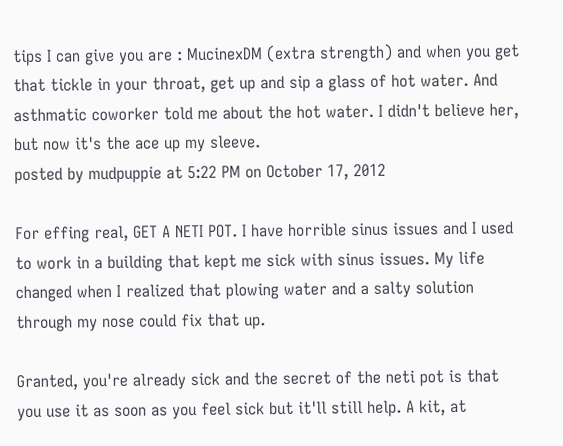tips I can give you are : MucinexDM (extra strength) and when you get that tickle in your throat, get up and sip a glass of hot water. And asthmatic coworker told me about the hot water. I didn't believe her, but now it's the ace up my sleeve.
posted by mudpuppie at 5:22 PM on October 17, 2012

For effing real, GET A NETI POT. I have horrible sinus issues and I used to work in a building that kept me sick with sinus issues. My life changed when I realized that plowing water and a salty solution through my nose could fix that up.

Granted, you're already sick and the secret of the neti pot is that you use it as soon as you feel sick but it'll still help. A kit, at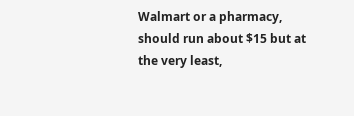Walmart or a pharmacy, should run about $15 but at the very least,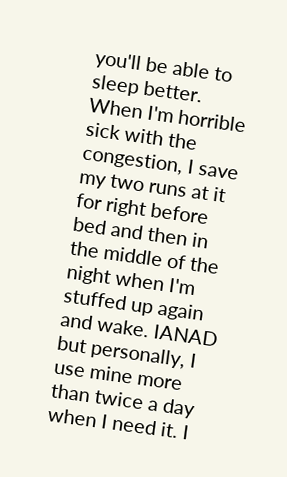you'll be able to sleep better. When I'm horrible sick with the congestion, I save my two runs at it for right before bed and then in the middle of the night when I'm stuffed up again and wake. IANAD but personally, I use mine more than twice a day when I need it. I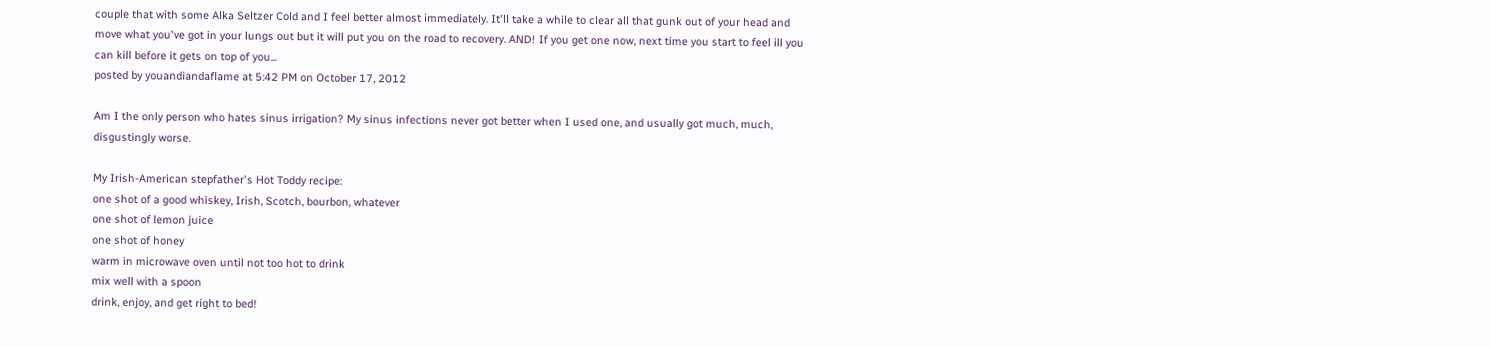couple that with some Alka Seltzer Cold and I feel better almost immediately. It'll take a while to clear all that gunk out of your head and move what you've got in your lungs out but it will put you on the road to recovery. AND! If you get one now, next time you start to feel ill you can kill before it gets on top of you...
posted by youandiandaflame at 5:42 PM on October 17, 2012

Am I the only person who hates sinus irrigation? My sinus infections never got better when I used one, and usually got much, much, disgustingly worse.

My Irish-American stepfather's Hot Toddy recipe:
one shot of a good whiskey, Irish, Scotch, bourbon, whatever
one shot of lemon juice
one shot of honey
warm in microwave oven until not too hot to drink
mix well with a spoon
drink, enjoy, and get right to bed!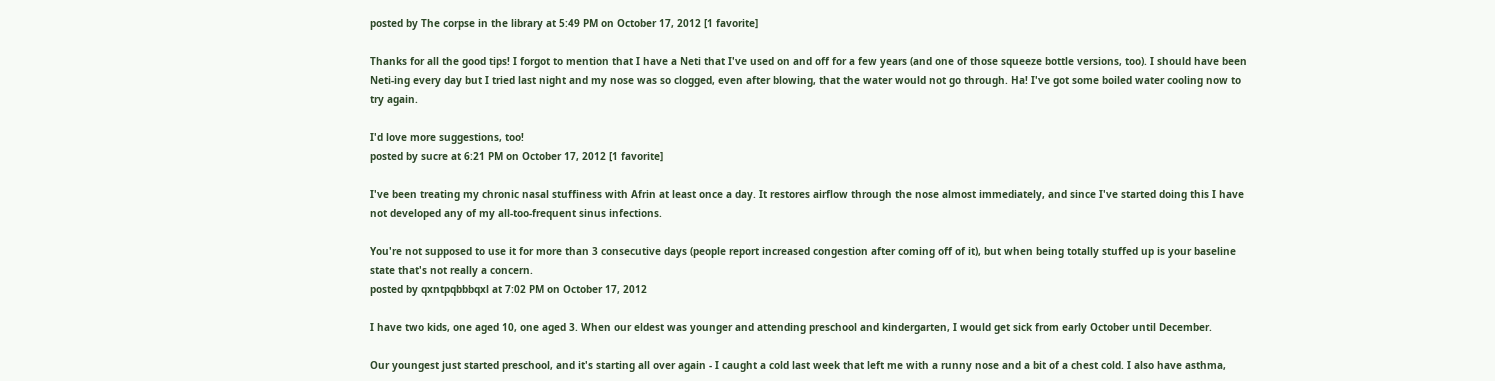posted by The corpse in the library at 5:49 PM on October 17, 2012 [1 favorite]

Thanks for all the good tips! I forgot to mention that I have a Neti that I've used on and off for a few years (and one of those squeeze bottle versions, too). I should have been Neti-ing every day but I tried last night and my nose was so clogged, even after blowing, that the water would not go through. Ha! I've got some boiled water cooling now to try again.

I'd love more suggestions, too!
posted by sucre at 6:21 PM on October 17, 2012 [1 favorite]

I've been treating my chronic nasal stuffiness with Afrin at least once a day. It restores airflow through the nose almost immediately, and since I've started doing this I have not developed any of my all-too-frequent sinus infections.

You're not supposed to use it for more than 3 consecutive days (people report increased congestion after coming off of it), but when being totally stuffed up is your baseline state that's not really a concern.
posted by qxntpqbbbqxl at 7:02 PM on October 17, 2012

I have two kids, one aged 10, one aged 3. When our eldest was younger and attending preschool and kindergarten, I would get sick from early October until December.

Our youngest just started preschool, and it's starting all over again - I caught a cold last week that left me with a runny nose and a bit of a chest cold. I also have asthma,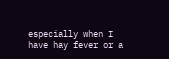especially when I have hay fever or a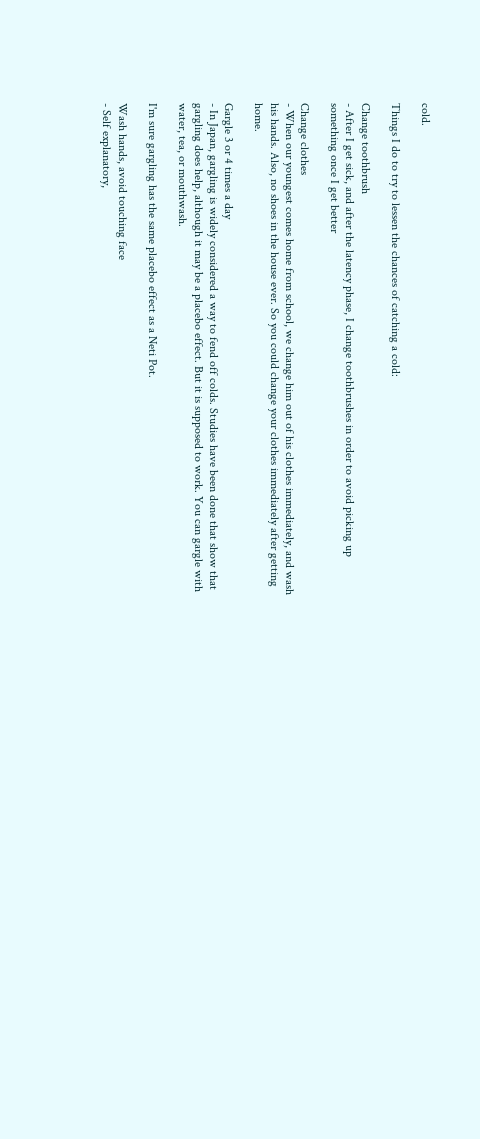cold.

Things I do to try to lessen the chances of catching a cold:

Change toothbrush
- After I get sick, and after the latency phase, I change toothbrushes in order to avoid picking up something once I get better

Change clothes
- When our youngest comes home from school, we change him out of his clothes immediately, and wash his hands. Also, no shoes in the house ever. So you could change your clothes immediately after getting home.

Gargle 3 or 4 times a day
- In Japan, gargling is widely considered a way to fend off colds. Studies have been done that show that gargling does help, although it may be a placebo effect. But it is supposed to work. You can gargle with water, tea, or mouthwash.

I'm sure gargling has the same placebo effect as a Neti Pot.

Wash hands, avoid touching face
- Self explanatory,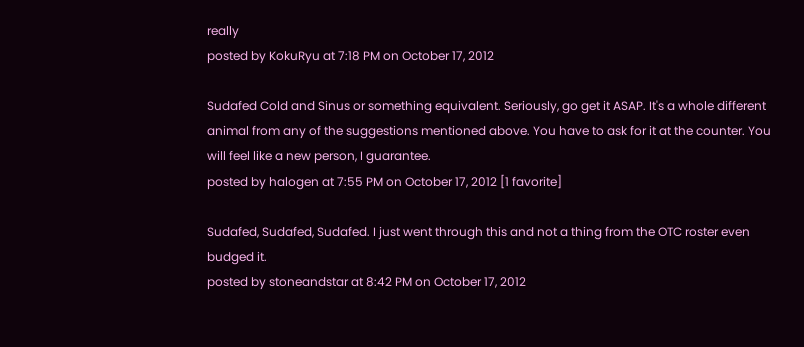really
posted by KokuRyu at 7:18 PM on October 17, 2012

Sudafed Cold and Sinus or something equivalent. Seriously, go get it ASAP. It's a whole different animal from any of the suggestions mentioned above. You have to ask for it at the counter. You will feel like a new person, I guarantee.
posted by halogen at 7:55 PM on October 17, 2012 [1 favorite]

Sudafed, Sudafed, Sudafed. I just went through this and not a thing from the OTC roster even budged it.
posted by stoneandstar at 8:42 PM on October 17, 2012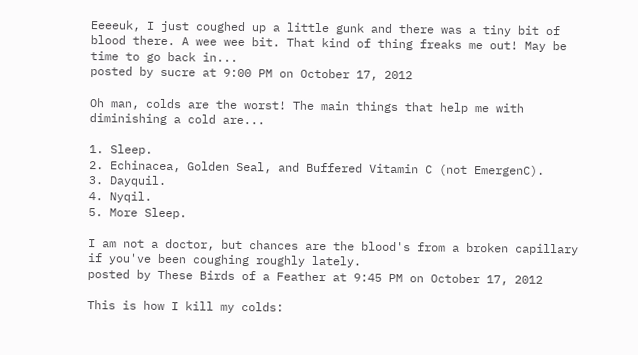Eeeeuk, I just coughed up a little gunk and there was a tiny bit of blood there. A wee wee bit. That kind of thing freaks me out! May be time to go back in...
posted by sucre at 9:00 PM on October 17, 2012

Oh man, colds are the worst! The main things that help me with diminishing a cold are...

1. Sleep.
2. Echinacea, Golden Seal, and Buffered Vitamin C (not EmergenC).
3. Dayquil.
4. Nyqil.
5. More Sleep.

I am not a doctor, but chances are the blood's from a broken capillary if you've been coughing roughly lately.
posted by These Birds of a Feather at 9:45 PM on October 17, 2012

This is how I kill my colds: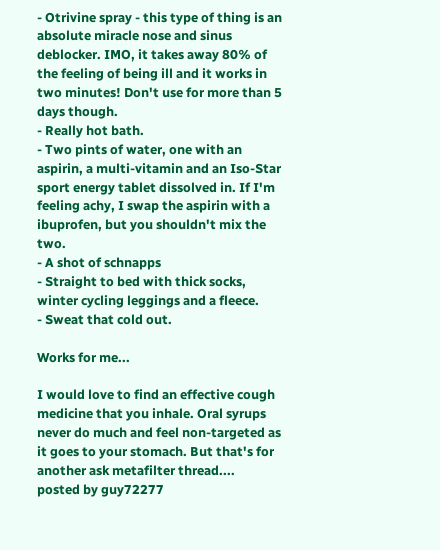- Otrivine spray - this type of thing is an absolute miracle nose and sinus deblocker. IMO, it takes away 80% of the feeling of being ill and it works in two minutes! Don't use for more than 5 days though.
- Really hot bath.
- Two pints of water, one with an aspirin, a multi-vitamin and an Iso-Star sport energy tablet dissolved in. If I'm feeling achy, I swap the aspirin with a ibuprofen, but you shouldn't mix the two.
- A shot of schnapps
- Straight to bed with thick socks, winter cycling leggings and a fleece.
- Sweat that cold out.

Works for me...

I would love to find an effective cough medicine that you inhale. Oral syrups never do much and feel non-targeted as it goes to your stomach. But that's for another ask metafilter thread....
posted by guy72277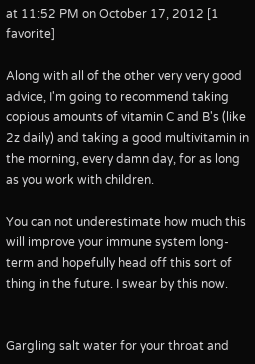at 11:52 PM on October 17, 2012 [1 favorite]

Along with all of the other very very good advice, I'm going to recommend taking copious amounts of vitamin C and B's (like 2z daily) and taking a good multivitamin in the morning, every damn day, for as long as you work with children.

You can not underestimate how much this will improve your immune system long-term and hopefully head off this sort of thing in the future. I swear by this now.


Gargling salt water for your throat and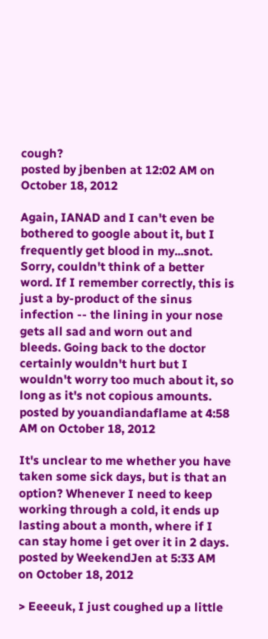cough?
posted by jbenben at 12:02 AM on October 18, 2012

Again, IANAD and I can't even be bothered to google about it, but I frequently get blood in my...snot. Sorry, couldn't think of a better word. If I remember correctly, this is just a by-product of the sinus infection -- the lining in your nose gets all sad and worn out and bleeds. Going back to the doctor certainly wouldn't hurt but I wouldn't worry too much about it, so long as it's not copious amounts.
posted by youandiandaflame at 4:58 AM on October 18, 2012

It's unclear to me whether you have taken some sick days, but is that an option? Whenever I need to keep working through a cold, it ends up lasting about a month, where if I can stay home i get over it in 2 days.
posted by WeekendJen at 5:33 AM on October 18, 2012

> Eeeeuk, I just coughed up a little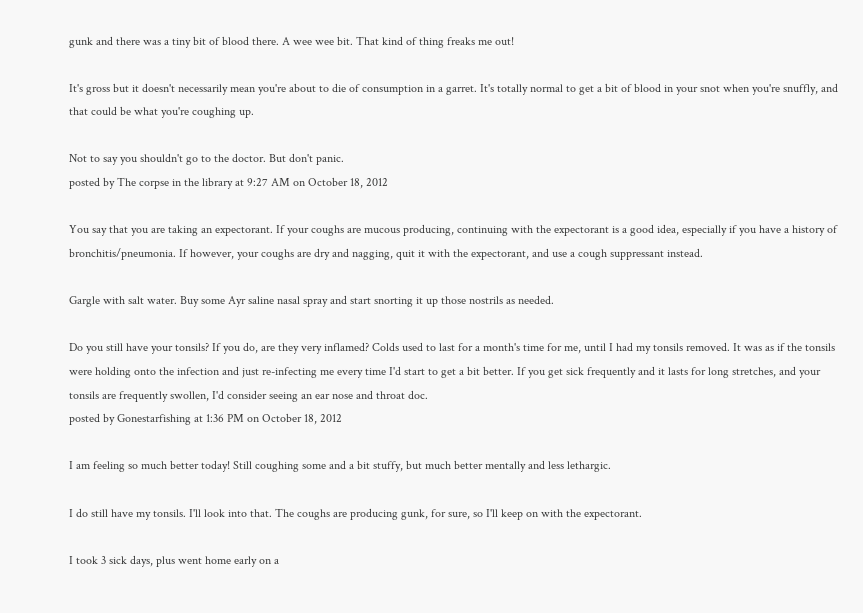gunk and there was a tiny bit of blood there. A wee wee bit. That kind of thing freaks me out!

It's gross but it doesn't necessarily mean you're about to die of consumption in a garret. It's totally normal to get a bit of blood in your snot when you're snuffly, and that could be what you're coughing up.

Not to say you shouldn't go to the doctor. But don't panic.
posted by The corpse in the library at 9:27 AM on October 18, 2012

You say that you are taking an expectorant. If your coughs are mucous producing, continuing with the expectorant is a good idea, especially if you have a history of bronchitis/pneumonia. If however, your coughs are dry and nagging, quit it with the expectorant, and use a cough suppressant instead.

Gargle with salt water. Buy some Ayr saline nasal spray and start snorting it up those nostrils as needed.

Do you still have your tonsils? If you do, are they very inflamed? Colds used to last for a month's time for me, until I had my tonsils removed. It was as if the tonsils were holding onto the infection and just re-infecting me every time I'd start to get a bit better. If you get sick frequently and it lasts for long stretches, and your tonsils are frequently swollen, I'd consider seeing an ear nose and throat doc.
posted by Gonestarfishing at 1:36 PM on October 18, 2012

I am feeling so much better today! Still coughing some and a bit stuffy, but much better mentally and less lethargic.

I do still have my tonsils. I'll look into that. The coughs are producing gunk, for sure, so I'll keep on with the expectorant.

I took 3 sick days, plus went home early on a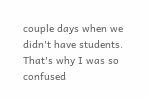couple days when we didn't have students. That's why I was so confused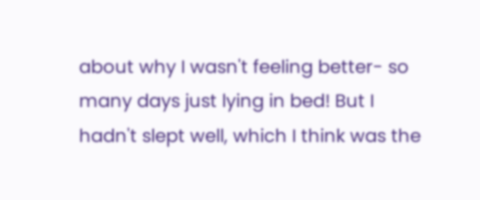about why I wasn't feeling better- so many days just lying in bed! But I hadn't slept well, which I think was the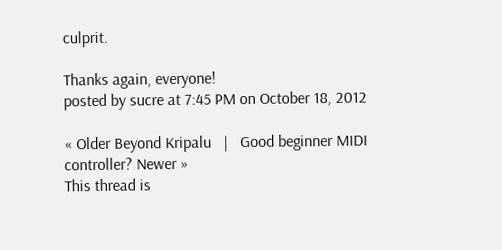culprit.

Thanks again, everyone!
posted by sucre at 7:45 PM on October 18, 2012

« Older Beyond Kripalu   |   Good beginner MIDI controller? Newer »
This thread is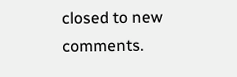closed to new comments.